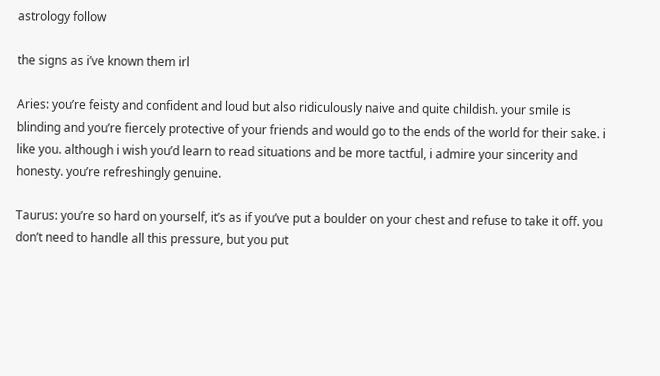astrology follow

the signs as i’ve known them irl

Aries: you’re feisty and confident and loud but also ridiculously naive and quite childish. your smile is blinding and you’re fiercely protective of your friends and would go to the ends of the world for their sake. i like you. although i wish you’d learn to read situations and be more tactful, i admire your sincerity and honesty. you’re refreshingly genuine.

Taurus: you’re so hard on yourself, it’s as if you’ve put a boulder on your chest and refuse to take it off. you don’t need to handle all this pressure, but you put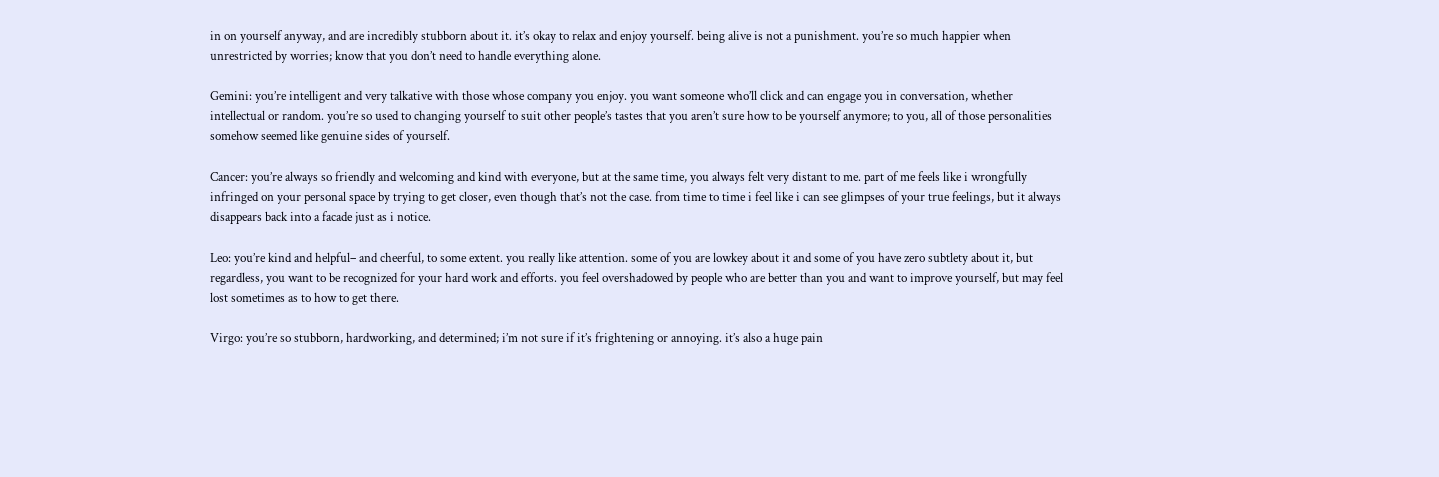in on yourself anyway, and are incredibly stubborn about it. it’s okay to relax and enjoy yourself. being alive is not a punishment. you’re so much happier when unrestricted by worries; know that you don’t need to handle everything alone.

Gemini: you’re intelligent and very talkative with those whose company you enjoy. you want someone who’ll click and can engage you in conversation, whether intellectual or random. you’re so used to changing yourself to suit other people’s tastes that you aren’t sure how to be yourself anymore; to you, all of those personalities somehow seemed like genuine sides of yourself.

Cancer: you’re always so friendly and welcoming and kind with everyone, but at the same time, you always felt very distant to me. part of me feels like i wrongfully infringed on your personal space by trying to get closer, even though that’s not the case. from time to time i feel like i can see glimpses of your true feelings, but it always disappears back into a facade just as i notice.

Leo: you’re kind and helpful– and cheerful, to some extent. you really like attention. some of you are lowkey about it and some of you have zero subtlety about it, but regardless, you want to be recognized for your hard work and efforts. you feel overshadowed by people who are better than you and want to improve yourself, but may feel lost sometimes as to how to get there.

Virgo: you’re so stubborn, hardworking, and determined; i’m not sure if it’s frightening or annoying. it’s also a huge pain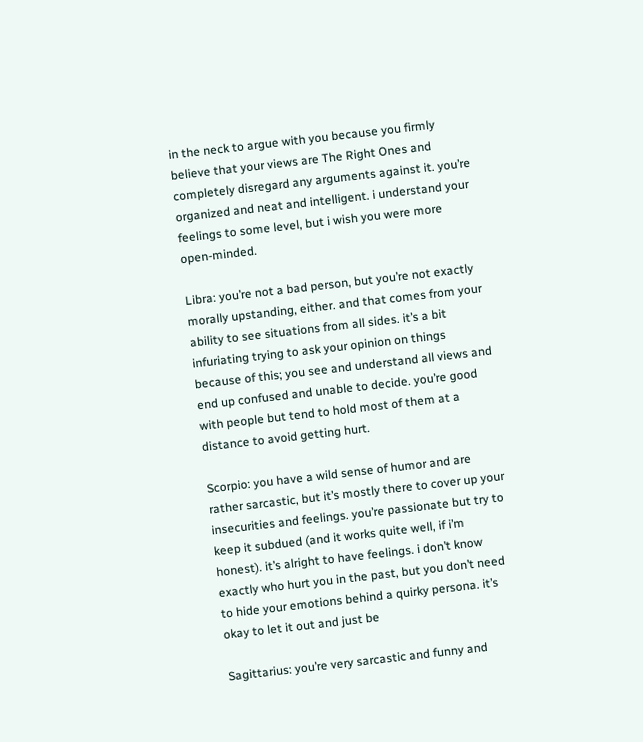in the neck to argue with you because you firmly believe that your views are The Right Ones and completely disregard any arguments against it. you’re organized and neat and intelligent. i understand your feelings to some level, but i wish you were more open-minded.

Libra: you’re not a bad person, but you’re not exactly morally upstanding, either. and that comes from your ability to see situations from all sides. it’s a bit infuriating trying to ask your opinion on things because of this; you see and understand all views and end up confused and unable to decide. you’re good with people but tend to hold most of them at a distance to avoid getting hurt.

Scorpio: you have a wild sense of humor and are rather sarcastic, but it’s mostly there to cover up your insecurities and feelings. you’re passionate but try to keep it subdued (and it works quite well, if i’m honest). it’s alright to have feelings. i don’t know exactly who hurt you in the past, but you don’t need to hide your emotions behind a quirky persona. it’s okay to let it out and just be

Sagittarius: you’re very sarcastic and funny and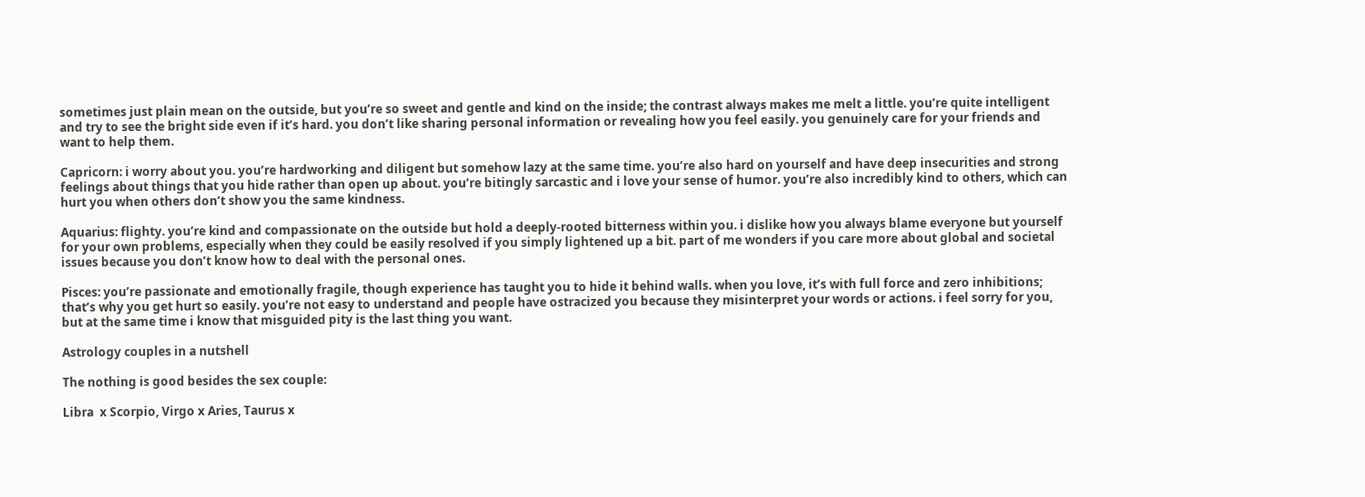sometimes just plain mean on the outside, but you’re so sweet and gentle and kind on the inside; the contrast always makes me melt a little. you’re quite intelligent and try to see the bright side even if it’s hard. you don’t like sharing personal information or revealing how you feel easily. you genuinely care for your friends and want to help them.

Capricorn: i worry about you. you’re hardworking and diligent but somehow lazy at the same time. you’re also hard on yourself and have deep insecurities and strong feelings about things that you hide rather than open up about. you’re bitingly sarcastic and i love your sense of humor. you’re also incredibly kind to others, which can hurt you when others don’t show you the same kindness.

Aquarius: flighty. you’re kind and compassionate on the outside but hold a deeply-rooted bitterness within you. i dislike how you always blame everyone but yourself for your own problems, especially when they could be easily resolved if you simply lightened up a bit. part of me wonders if you care more about global and societal issues because you don’t know how to deal with the personal ones.

Pisces: you’re passionate and emotionally fragile, though experience has taught you to hide it behind walls. when you love, it’s with full force and zero inhibitions; that’s why you get hurt so easily. you’re not easy to understand and people have ostracized you because they misinterpret your words or actions. i feel sorry for you, but at the same time i know that misguided pity is the last thing you want.

Astrology couples in a nutshell

The nothing is good besides the sex couple:

Libra  x Scorpio, Virgo x Aries, Taurus x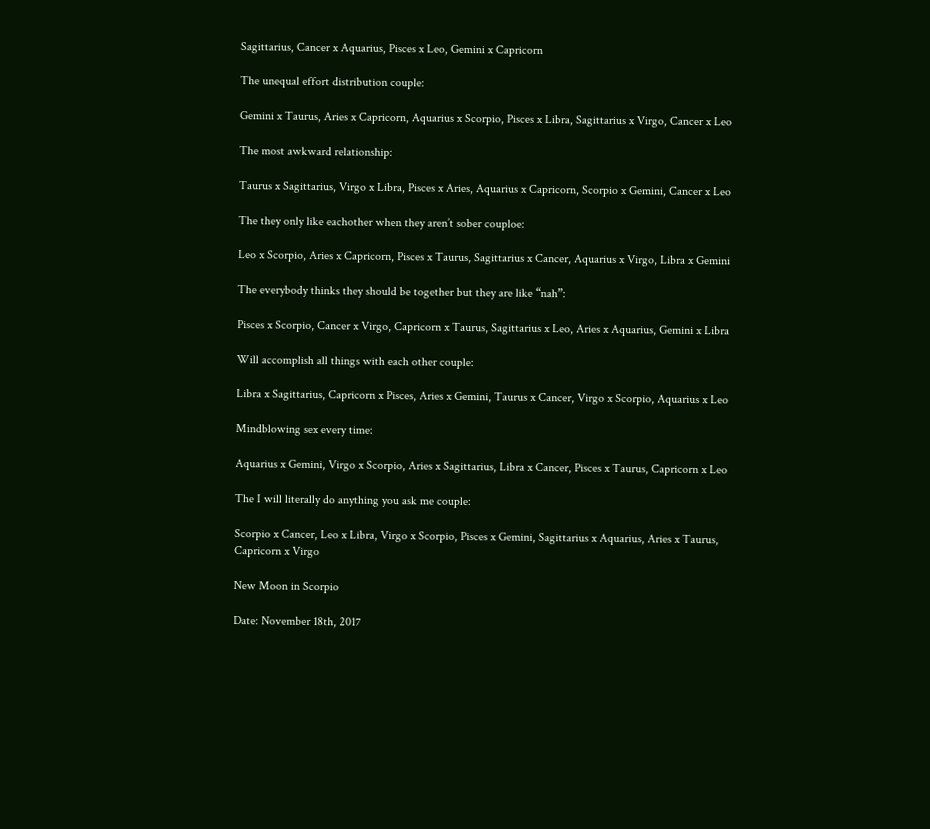Sagittarius, Cancer x Aquarius, Pisces x Leo, Gemini x Capricorn

The unequal effort distribution couple:

Gemini x Taurus, Aries x Capricorn, Aquarius x Scorpio, Pisces x Libra, Sagittarius x Virgo, Cancer x Leo

The most awkward relationship:

Taurus x Sagittarius, Virgo x Libra, Pisces x Aries, Aquarius x Capricorn, Scorpio x Gemini, Cancer x Leo

The they only like eachother when they aren’t sober couploe:

Leo x Scorpio, Aries x Capricorn, Pisces x Taurus, Sagittarius x Cancer, Aquarius x Virgo, Libra x Gemini

The everybody thinks they should be together but they are like “nah”:

Pisces x Scorpio, Cancer x Virgo, Capricorn x Taurus, Sagittarius x Leo, Aries x Aquarius, Gemini x Libra

Will accomplish all things with each other couple:

Libra x Sagittarius, Capricorn x Pisces, Aries x Gemini, Taurus x Cancer, Virgo x Scorpio, Aquarius x Leo

Mindblowing sex every time:

Aquarius x Gemini, Virgo x Scorpio, Aries x Sagittarius, Libra x Cancer, Pisces x Taurus, Capricorn x Leo

The I will literally do anything you ask me couple:

Scorpio x Cancer, Leo x Libra, Virgo x Scorpio, Pisces x Gemini, Sagittarius x Aquarius, Aries x Taurus, Capricorn x Virgo

New Moon in Scorpio

Date: November 18th, 2017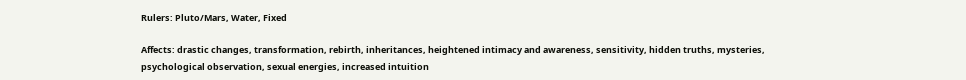Rulers: Pluto/Mars, Water, Fixed

Affects: drastic changes, transformation, rebirth, inheritances, heightened intimacy and awareness, sensitivity, hidden truths, mysteries, psychological observation, sexual energies, increased intuition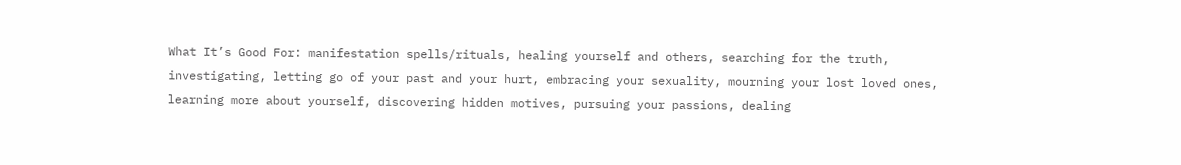What It’s Good For: manifestation spells/rituals, healing yourself and others, searching for the truth, investigating, letting go of your past and your hurt, embracing your sexuality, mourning your lost loved ones, learning more about yourself, discovering hidden motives, pursuing your passions, dealing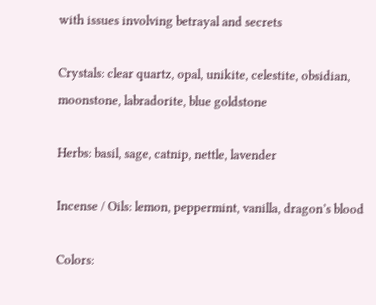with issues involving betrayal and secrets

Crystals: clear quartz, opal, unikite, celestite, obsidian, moonstone, labradorite, blue goldstone

Herbs: basil, sage, catnip, nettle, lavender

Incense / Oils: lemon, peppermint, vanilla, dragon’s blood

Colors: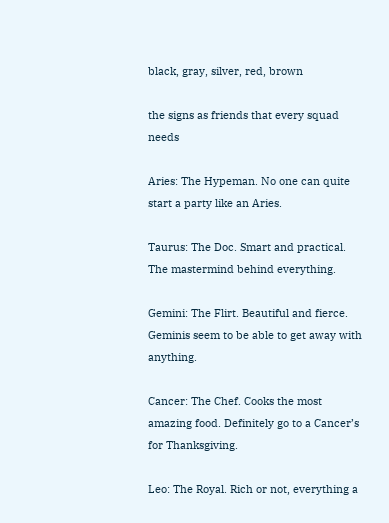black, gray, silver, red, brown

the signs as friends that every squad needs

Aries: The Hypeman. No one can quite start a party like an Aries.

Taurus: The Doc. Smart and practical. The mastermind behind everything.

Gemini: The Flirt. Beautiful and fierce. Geminis seem to be able to get away with anything.

Cancer: The Chef. Cooks the most amazing food. Definitely go to a Cancer’s for Thanksgiving.

Leo: The Royal. Rich or not, everything a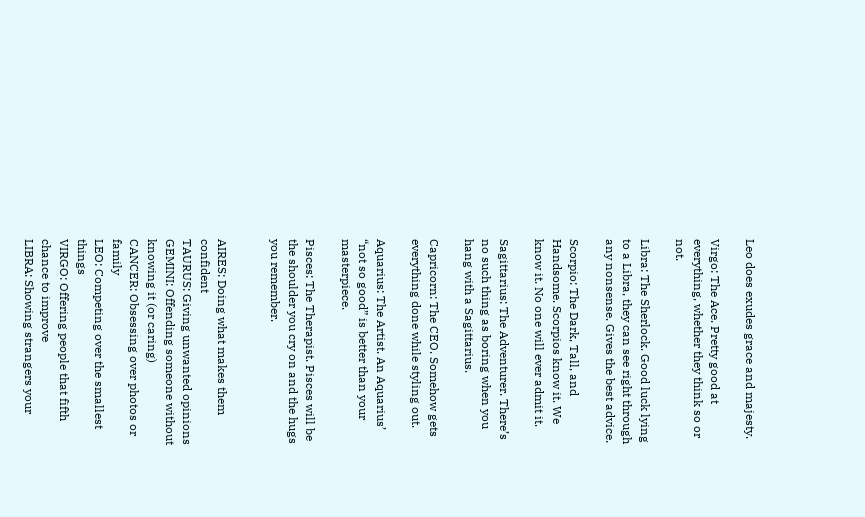Leo does exudes grace and majesty.

Virgo: The Ace. Pretty good at everything, whether they think so or not.

Libra: The Sherlock. Good luck lying to a Libra, they can see right through any nonsense. Gives the best advice.

Scorpio: The Dark, Tall, and Handsome. Scorpios know it. We know it. No one will ever admit it.

Sagittarius: The Adventurer. There’s no such thing as boring when you hang with a Sagittarius.

Capricorn: The CEO. Somehow gets everything done while styling out.

Aquarius: The Artist. An Aquarius’ “not so good” is better than your masterpiece.

Pisces: The Therapist. Pisces will be the shoulder you cry on and the hugs you remember.


AIRES: Doing what makes them confident
TAURUS: Giving unwanted opinions
GEMINI: Offending someone without knowing it (or caring)
CANCER: Obsessing over photos or family
LEO: Competing over the smallest things
VIRGO: Offering people that fifth chance to improve
LIBRA: Showing strangers your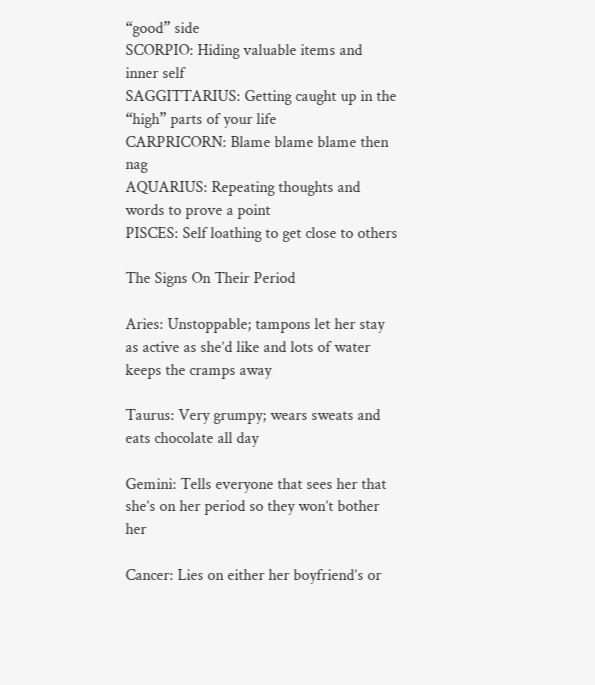“good” side
SCORPIO: Hiding valuable items and inner self
SAGGITTARIUS: Getting caught up in the “high” parts of your life
CARPRICORN: Blame blame blame then nag
AQUARIUS: Repeating thoughts and words to prove a point
PISCES: Self loathing to get close to others

The Signs On Their Period

Aries: Unstoppable; tampons let her stay as active as she’d like and lots of water keeps the cramps away

Taurus: Very grumpy; wears sweats and eats chocolate all day

Gemini: Tells everyone that sees her that she’s on her period so they won’t bother her

Cancer: Lies on either her boyfriend’s or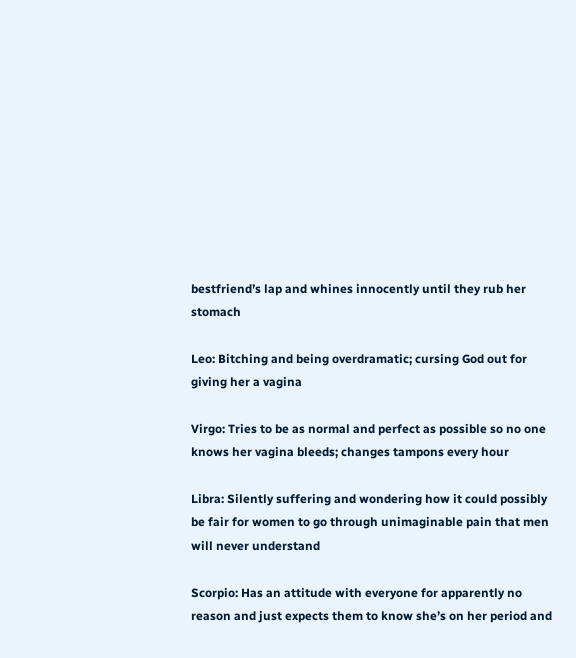bestfriend’s lap and whines innocently until they rub her stomach

Leo: Bitching and being overdramatic; cursing God out for giving her a vagina

Virgo: Tries to be as normal and perfect as possible so no one knows her vagina bleeds; changes tampons every hour

Libra: Silently suffering and wondering how it could possibly be fair for women to go through unimaginable pain that men will never understand

Scorpio: Has an attitude with everyone for apparently no reason and just expects them to know she’s on her period and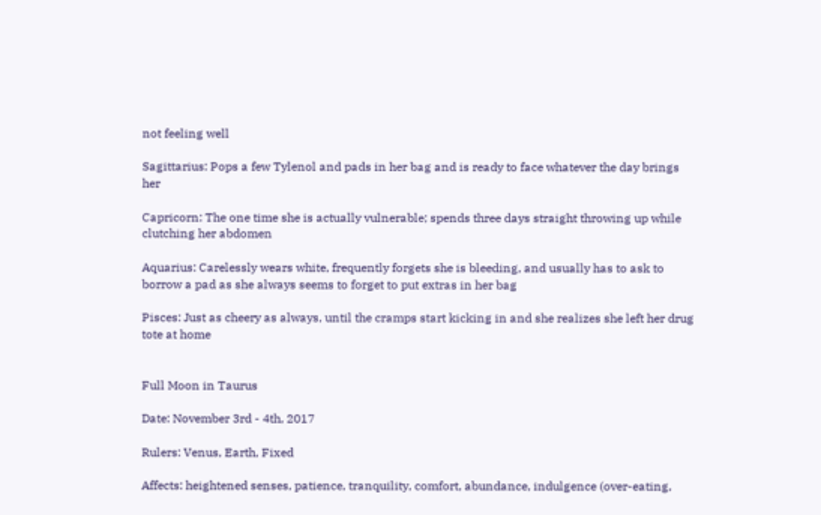not feeling well

Sagittarius: Pops a few Tylenol and pads in her bag and is ready to face whatever the day brings her

Capricorn: The one time she is actually vulnerable; spends three days straight throwing up while clutching her abdomen

Aquarius: Carelessly wears white, frequently forgets she is bleeding, and usually has to ask to borrow a pad as she always seems to forget to put extras in her bag

Pisces: Just as cheery as always, until the cramps start kicking in and she realizes she left her drug tote at home


Full Moon in Taurus

Date: November 3rd - 4th, 2017

Rulers: Venus, Earth, Fixed

Affects: heightened senses, patience, tranquility, comfort, abundance, indulgence (over-eating,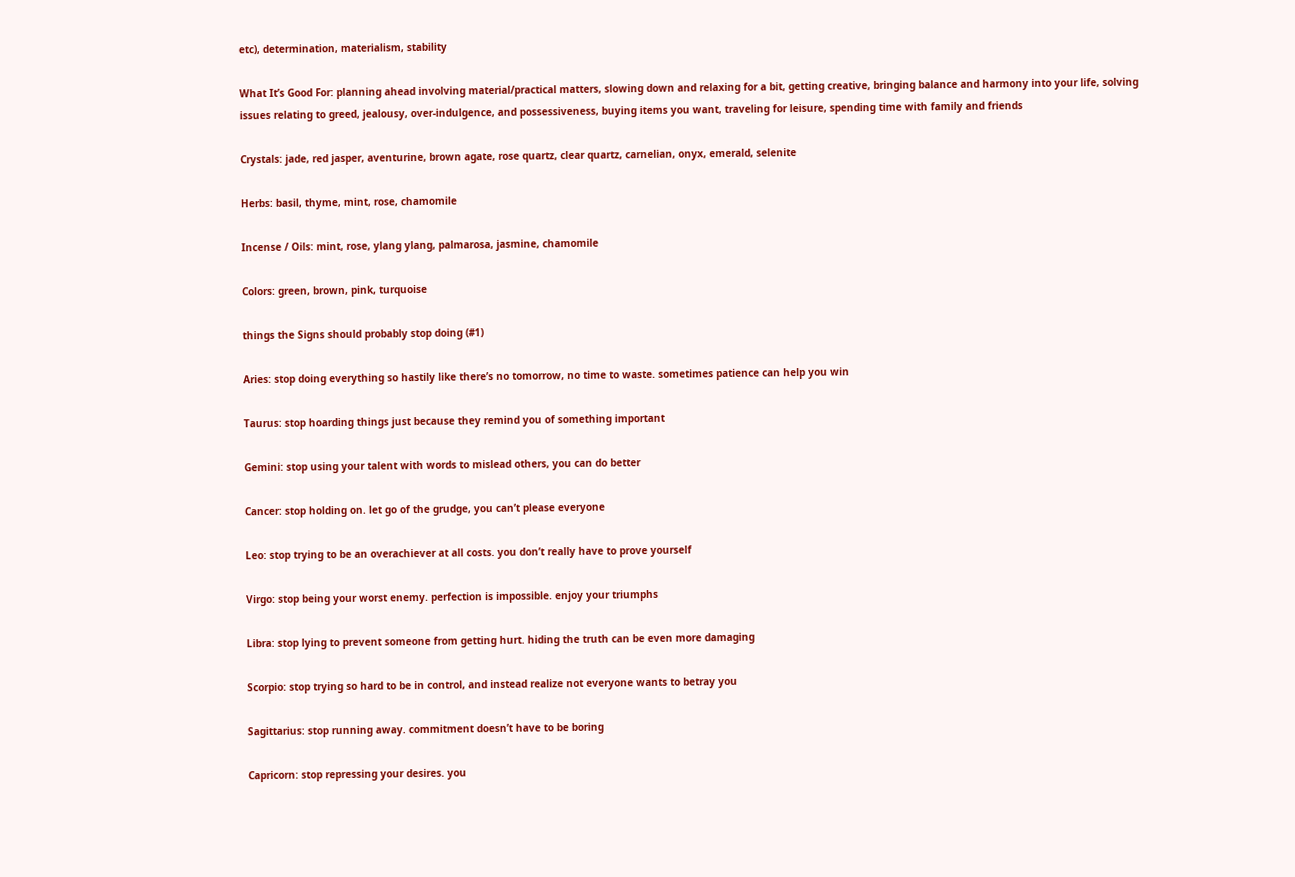etc), determination, materialism, stability

What It’s Good For: planning ahead involving material/practical matters, slowing down and relaxing for a bit, getting creative, bringing balance and harmony into your life, solving issues relating to greed, jealousy, over-indulgence, and possessiveness, buying items you want, traveling for leisure, spending time with family and friends

Crystals: jade, red jasper, aventurine, brown agate, rose quartz, clear quartz, carnelian, onyx, emerald, selenite

Herbs: basil, thyme, mint, rose, chamomile

Incense / Oils: mint, rose, ylang ylang, palmarosa, jasmine, chamomile

Colors: green, brown, pink, turquoise

things the Signs should probably stop doing (#1)

Aries: stop doing everything so hastily like there’s no tomorrow, no time to waste. sometimes patience can help you win

Taurus: stop hoarding things just because they remind you of something important

Gemini: stop using your talent with words to mislead others, you can do better

Cancer: stop holding on. let go of the grudge, you can’t please everyone

Leo: stop trying to be an overachiever at all costs. you don’t really have to prove yourself

Virgo: stop being your worst enemy. perfection is impossible. enjoy your triumphs

Libra: stop lying to prevent someone from getting hurt. hiding the truth can be even more damaging

Scorpio: stop trying so hard to be in control, and instead realize not everyone wants to betray you

Sagittarius: stop running away. commitment doesn’t have to be boring

Capricorn: stop repressing your desires. you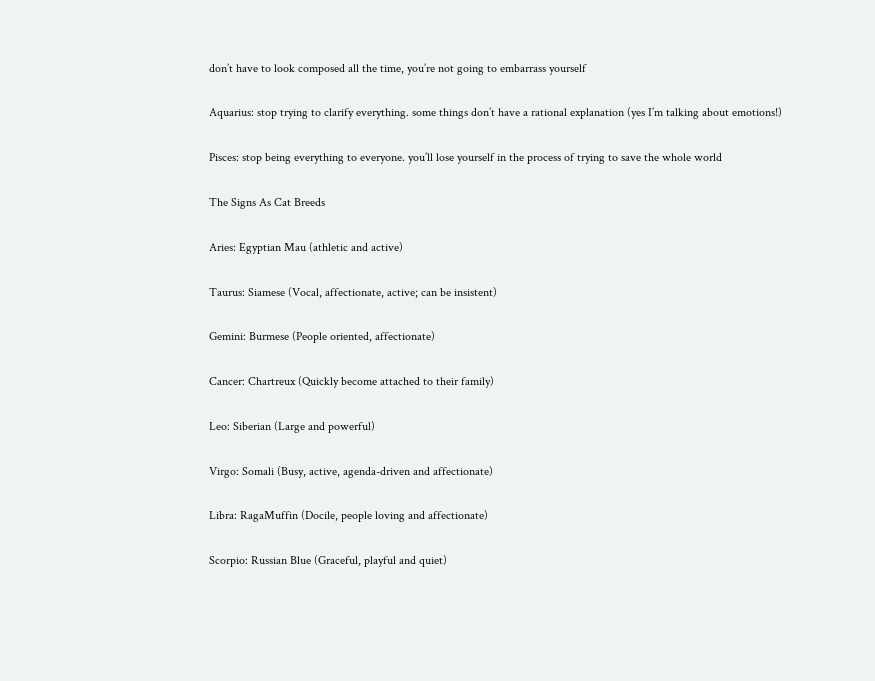don’t have to look composed all the time, you’re not going to embarrass yourself

Aquarius: stop trying to clarify everything. some things don’t have a rational explanation (yes I’m talking about emotions!)

Pisces: stop being everything to everyone. you’ll lose yourself in the process of trying to save the whole world

The Signs As Cat Breeds

Aries: Egyptian Mau (athletic and active)

Taurus: Siamese (Vocal, affectionate, active; can be insistent)

Gemini: Burmese (People oriented, affectionate)

Cancer: Chartreux (Quickly become attached to their family)

Leo: Siberian (Large and powerful)

Virgo: Somali (Busy, active, agenda-driven and affectionate)

Libra: RagaMuffin (Docile, people loving and affectionate)

Scorpio: Russian Blue (Graceful, playful and quiet)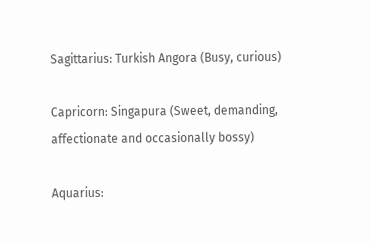Sagittarius: Turkish Angora (Busy, curious)

Capricorn: Singapura (Sweet, demanding, affectionate and occasionally bossy)

Aquarius: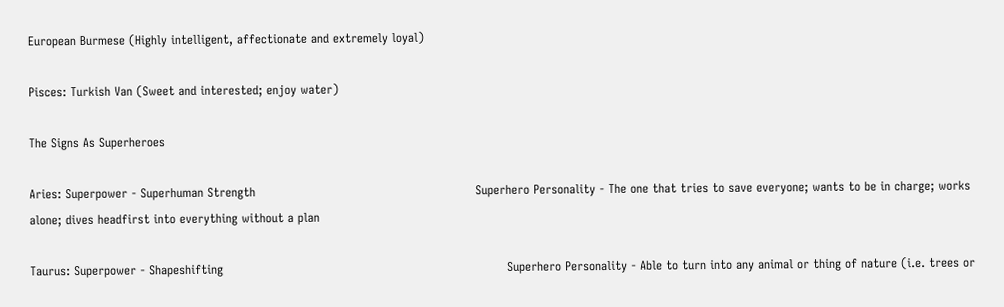European Burmese (Highly intelligent, affectionate and extremely loyal)

Pisces: Turkish Van (Sweet and interested; enjoy water)

The Signs As Superheroes

Aries: Superpower - Superhuman Strength                                                       Superhero Personality - The one that tries to save everyone; wants to be in charge; works alone; dives headfirst into everything without a plan

Taurus: Superpower - Shapeshifting                                                                       Superhero Personality - Able to turn into any animal or thing of nature (i.e. trees or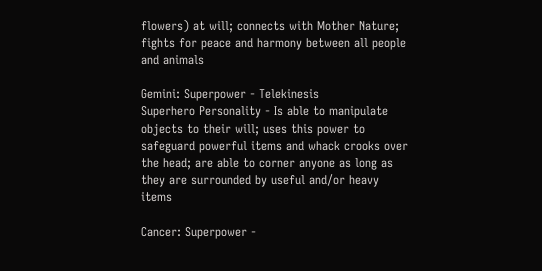flowers) at will; connects with Mother Nature; fights for peace and harmony between all people and animals

Gemini: Superpower - Telekinesis                                                                           Superhero Personality - Is able to manipulate objects to their will; uses this power to safeguard powerful items and whack crooks over the head; are able to corner anyone as long as they are surrounded by useful and/or heavy items

Cancer: Superpower -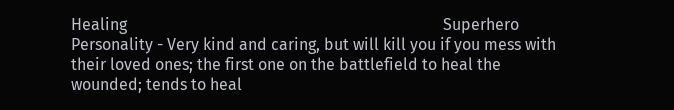Healing                                                                               Superhero Personality - Very kind and caring, but will kill you if you mess with their loved ones; the first one on the battlefield to heal the wounded; tends to heal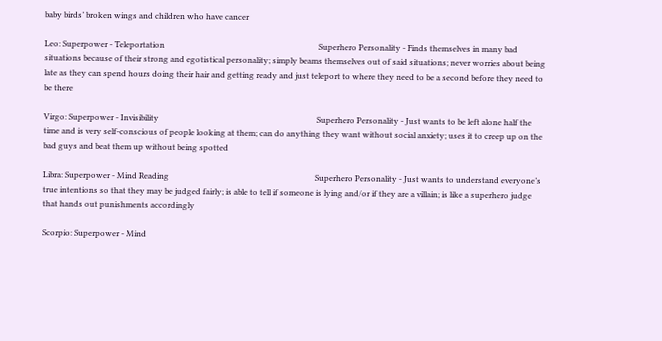baby birds’ broken wings and children who have cancer

Leo: Superpower - Teleportation                                                                             Superhero Personality - Finds themselves in many bad situations because of their strong and egotistical personality; simply beams themselves out of said situations; never worries about being late as they can spend hours doing their hair and getting ready and just teleport to where they need to be a second before they need to be there

Virgo: Superpower - Invisibility                                                                               Superhero Personality - Just wants to be left alone half the time and is very self-conscious of people looking at them; can do anything they want without social anxiety; uses it to creep up on the bad guys and beat them up without being spotted

Libra: Superpower - Mind Reading                                                                         Superhero Personality - Just wants to understand everyone’s true intentions so that they may be judged fairly; is able to tell if someone is lying and/or if they are a villain; is like a superhero judge that hands out punishments accordingly

Scorpio: Superpower - Mind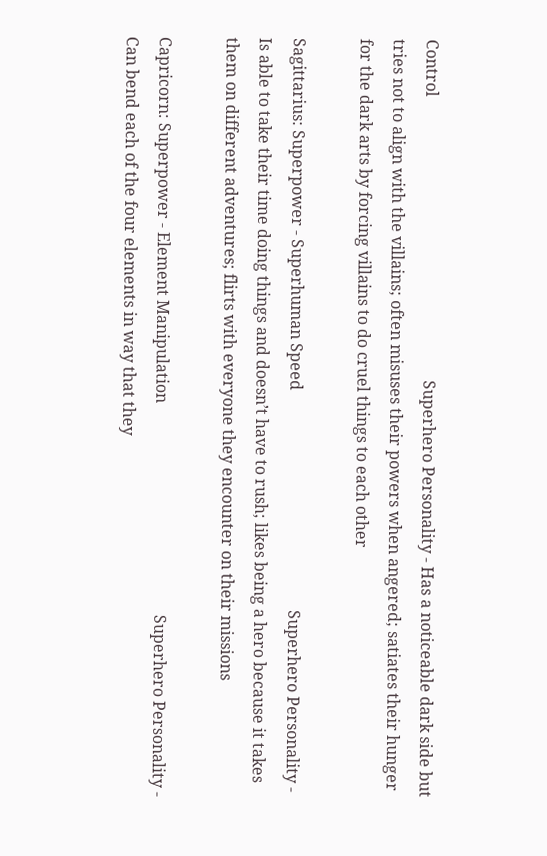Control                                                                       Superhero Personality - Has a noticeable dark side but tries not to align with the villains; often misuses their powers when angered; satiates their hunger for the dark arts by forcing villains to do cruel things to each other

Sagittarius: Superpower - Superhuman Speed                                                       Superhero Personality - Is able to take their time doing things and doesn’t have to rush; likes being a hero because it takes them on different adventures; flirts with everyone they encounter on their missions

Capricorn: Superpower - Element Manipulation                                                     Superhero Personality - Can bend each of the four elements in way that they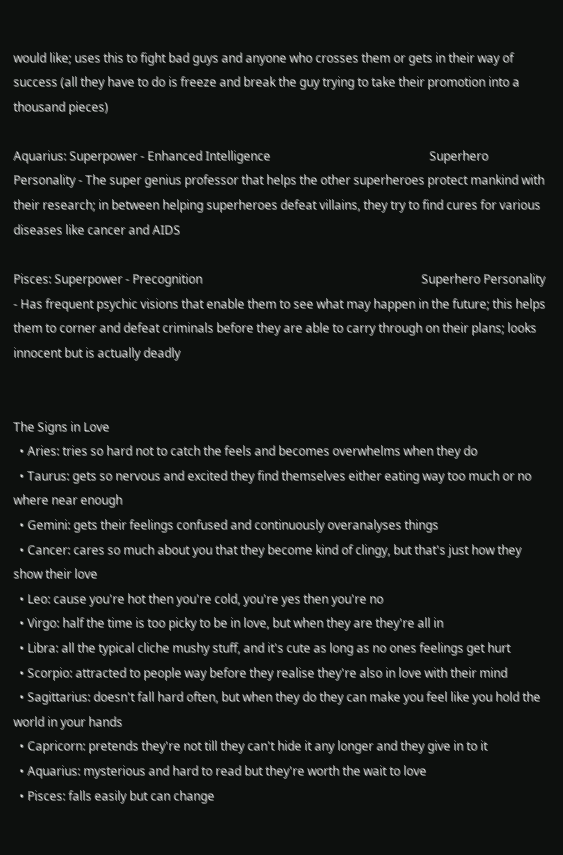would like; uses this to fight bad guys and anyone who crosses them or gets in their way of success (all they have to do is freeze and break the guy trying to take their promotion into a thousand pieces)

Aquarius: Superpower - Enhanced Intelligence                                                     Superhero Personality - The super genius professor that helps the other superheroes protect mankind with their research; in between helping superheroes defeat villains, they try to find cures for various diseases like cancer and AIDS

Pisces: Superpower - Precognition                                                                         Superhero Personality - Has frequent psychic visions that enable them to see what may happen in the future; this helps them to corner and defeat criminals before they are able to carry through on their plans; looks innocent but is actually deadly


The Signs in Love
  • Aries: tries so hard not to catch the feels and becomes overwhelms when they do
  • Taurus: gets so nervous and excited they find themselves either eating way too much or no where near enough
  • Gemini: gets their feelings confused and continuously overanalyses things
  • Cancer: cares so much about you that they become kind of clingy, but that's just how they show their love
  • Leo: cause you're hot then you're cold, you're yes then you're no
  • Virgo: half the time is too picky to be in love, but when they are they're all in
  • Libra: all the typical cliche mushy stuff, and it's cute as long as no ones feelings get hurt
  • Scorpio: attracted to people way before they realise they're also in love with their mind
  • Sagittarius: doesn't fall hard often, but when they do they can make you feel like you hold the world in your hands
  • Capricorn: pretends they're not till they can't hide it any longer and they give in to it
  • Aquarius: mysterious and hard to read but they're worth the wait to love
  • Pisces: falls easily but can change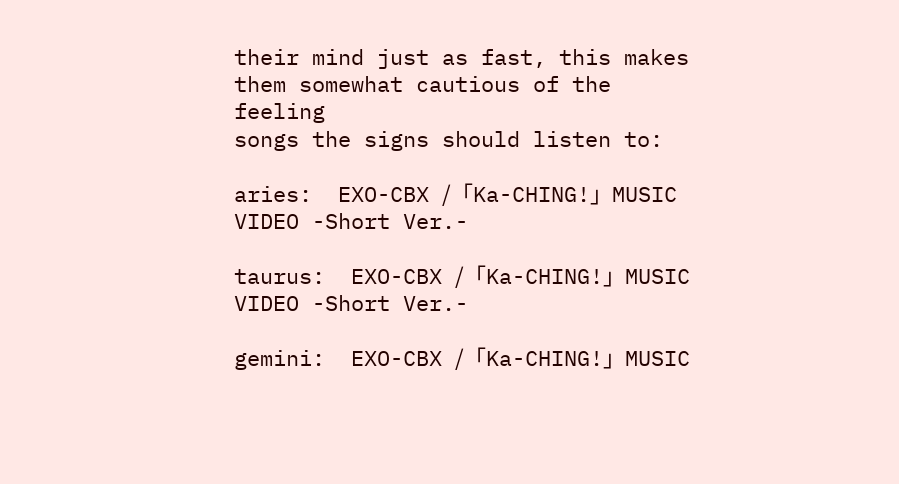their mind just as fast, this makes them somewhat cautious of the feeling
songs the signs should listen to:

aries:  EXO-CBX /「Ka-CHING!」MUSIC VIDEO -Short Ver.-

taurus:  EXO-CBX /「Ka-CHING!」MUSIC VIDEO -Short Ver.-

gemini:  EXO-CBX /「Ka-CHING!」MUSIC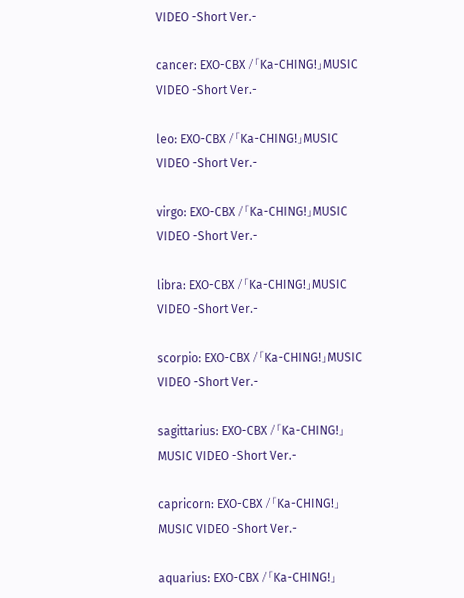VIDEO -Short Ver.-

cancer: EXO-CBX /「Ka-CHING!」MUSIC VIDEO -Short Ver.-

leo: EXO-CBX /「Ka-CHING!」MUSIC VIDEO -Short Ver.-

virgo: EXO-CBX /「Ka-CHING!」MUSIC VIDEO -Short Ver.-

libra: EXO-CBX /「Ka-CHING!」MUSIC VIDEO -Short Ver.-

scorpio: EXO-CBX /「Ka-CHING!」MUSIC VIDEO -Short Ver.-

sagittarius: EXO-CBX /「Ka-CHING!」MUSIC VIDEO -Short Ver.-

capricorn: EXO-CBX /「Ka-CHING!」MUSIC VIDEO -Short Ver.-

aquarius: EXO-CBX /「Ka-CHING!」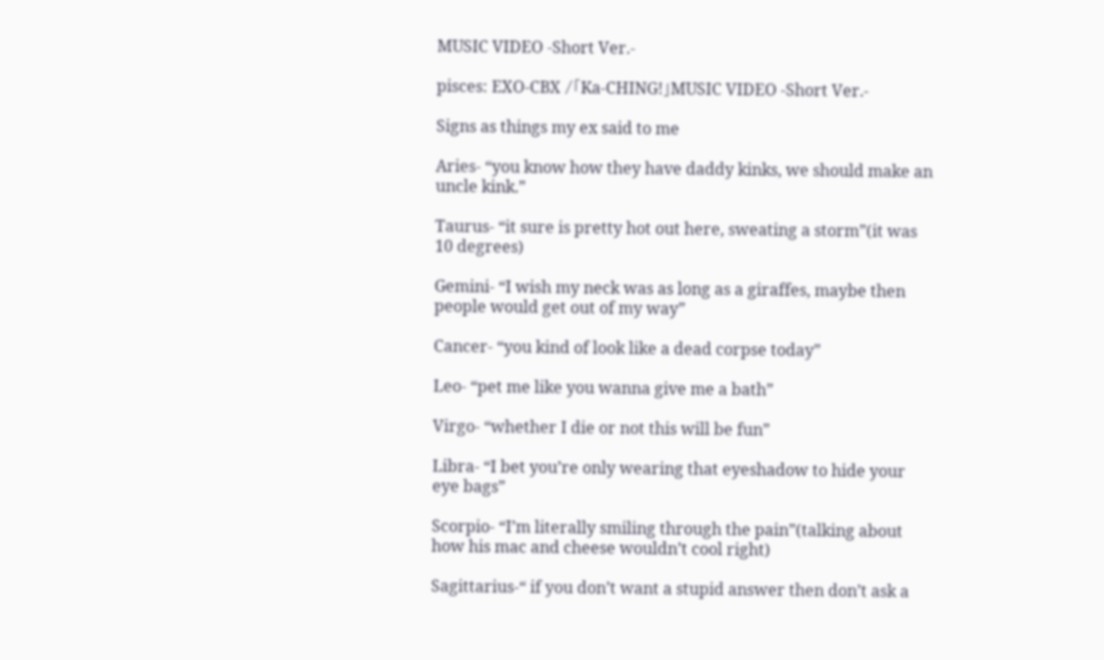MUSIC VIDEO -Short Ver.-

pisces: EXO-CBX /「Ka-CHING!」MUSIC VIDEO -Short Ver.-

Signs as things my ex said to me

Aries- “you know how they have daddy kinks, we should make an uncle kink.”

Taurus- “it sure is pretty hot out here, sweating a storm”(it was 10 degrees)

Gemini- “I wish my neck was as long as a giraffes, maybe then people would get out of my way”

Cancer- “you kind of look like a dead corpse today”

Leo- “pet me like you wanna give me a bath”

Virgo- “whether I die or not this will be fun”

Libra- “I bet you’re only wearing that eyeshadow to hide your eye bags”

Scorpio- “I’m literally smiling through the pain”(talking about how his mac and cheese wouldn’t cool right)

Sagittarius-“ if you don’t want a stupid answer then don’t ask a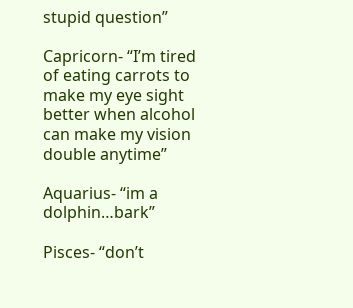stupid question”

Capricorn- “I’m tired of eating carrots to make my eye sight better when alcohol can make my vision double anytime”

Aquarius- “im a dolphin…bark”

Pisces- “don’t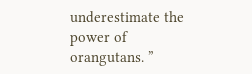underestimate the power of orangutans. ”